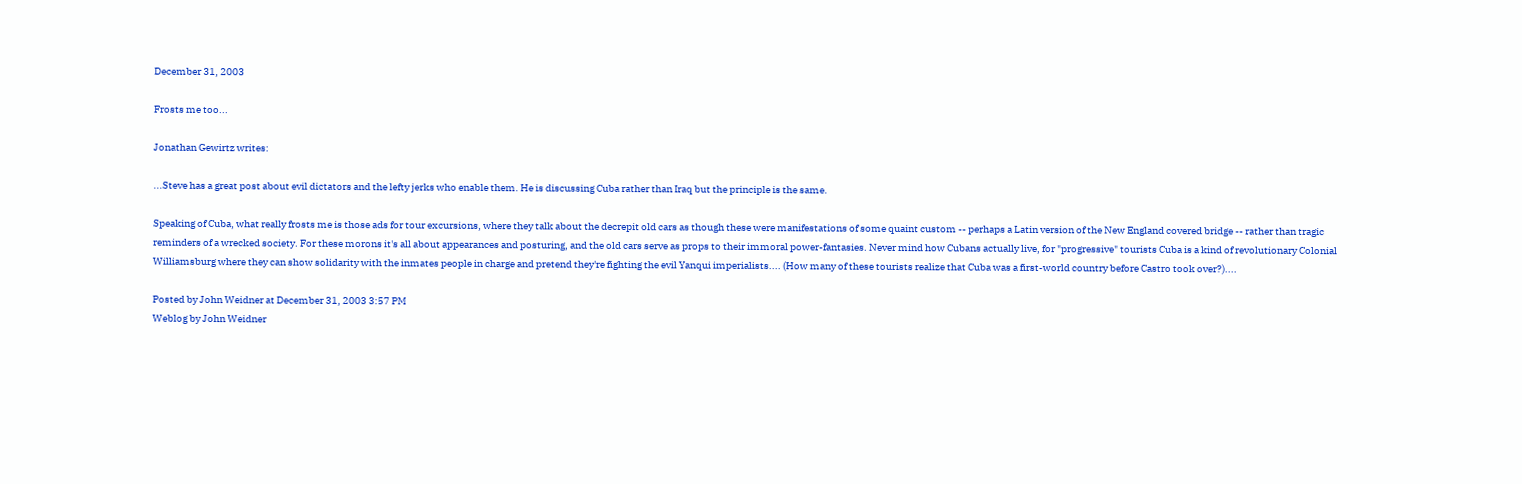December 31, 2003

Frosts me too...

Jonathan Gewirtz writes:

...Steve has a great post about evil dictators and the lefty jerks who enable them. He is discussing Cuba rather than Iraq but the principle is the same.

Speaking of Cuba, what really frosts me is those ads for tour excursions, where they talk about the decrepit old cars as though these were manifestations of some quaint custom -- perhaps a Latin version of the New England covered bridge -- rather than tragic reminders of a wrecked society. For these morons it's all about appearances and posturing, and the old cars serve as props to their immoral power-fantasies. Never mind how Cubans actually live, for "progressive" tourists Cuba is a kind of revolutionary Colonial Williamsburg where they can show solidarity with the inmates people in charge and pretend they're fighting the evil Yanqui imperialists.... (How many of these tourists realize that Cuba was a first-world country before Castro took over?)....

Posted by John Weidner at December 31, 2003 3:57 PM
Weblog by John Weidner